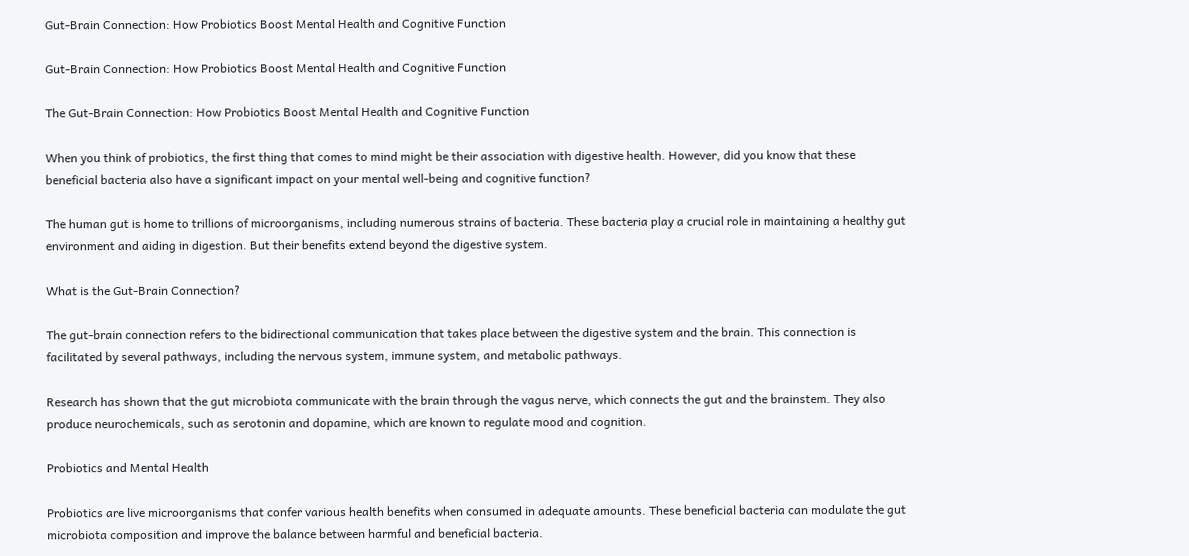Gut-Brain Connection: How Probiotics Boost Mental Health and Cognitive Function

Gut-Brain Connection: How Probiotics Boost Mental Health and Cognitive Function

The Gut-Brain Connection: How Probiotics Boost Mental Health and Cognitive Function

When you think of probiotics, the first thing that comes to mind might be their association with digestive health. However, did you know that these beneficial bacteria also have a significant impact on your mental well-being and cognitive function?

The human gut is home to trillions of microorganisms, including numerous strains of bacteria. These bacteria play a crucial role in maintaining a healthy gut environment and aiding in digestion. But their benefits extend beyond the digestive system.

What is the Gut-Brain Connection?

The gut-brain connection refers to the bidirectional communication that takes place between the digestive system and the brain. This connection is facilitated by several pathways, including the nervous system, immune system, and metabolic pathways.

Research has shown that the gut microbiota communicate with the brain through the vagus nerve, which connects the gut and the brainstem. They also produce neurochemicals, such as serotonin and dopamine, which are known to regulate mood and cognition.

Probiotics and Mental Health

Probiotics are live microorganisms that confer various health benefits when consumed in adequate amounts. These beneficial bacteria can modulate the gut microbiota composition and improve the balance between harmful and beneficial bacteria.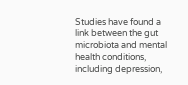Studies have found a link between the gut microbiota and mental health conditions, including depression,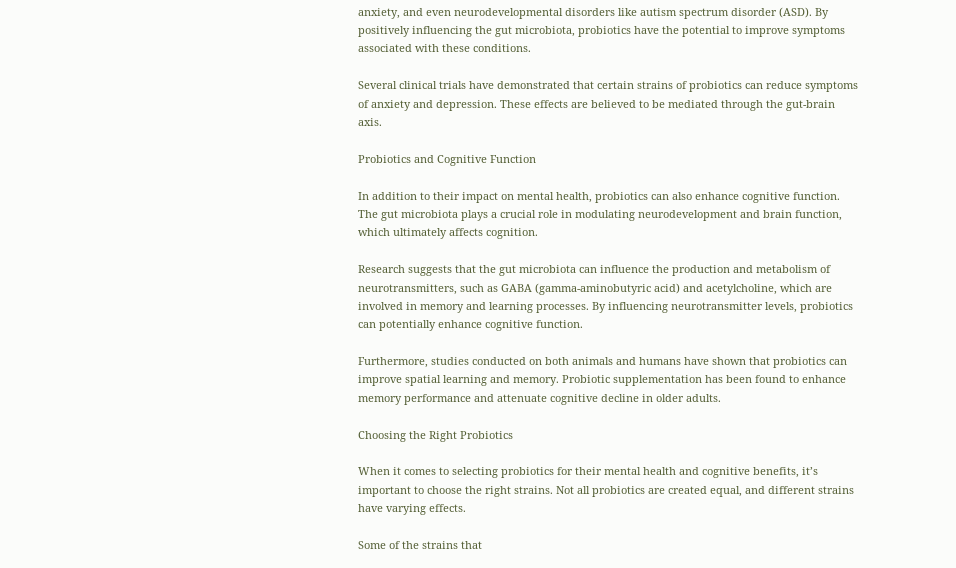anxiety, and even neurodevelopmental disorders like autism spectrum disorder (ASD). By positively influencing the gut microbiota, probiotics have the potential to improve symptoms associated with these conditions.

Several clinical trials have demonstrated that certain strains of probiotics can reduce symptoms of anxiety and depression. These effects are believed to be mediated through the gut-brain axis.

Probiotics and Cognitive Function

In addition to their impact on mental health, probiotics can also enhance cognitive function. The gut microbiota plays a crucial role in modulating neurodevelopment and brain function, which ultimately affects cognition.

Research suggests that the gut microbiota can influence the production and metabolism of neurotransmitters, such as GABA (gamma-aminobutyric acid) and acetylcholine, which are involved in memory and learning processes. By influencing neurotransmitter levels, probiotics can potentially enhance cognitive function.

Furthermore, studies conducted on both animals and humans have shown that probiotics can improve spatial learning and memory. Probiotic supplementation has been found to enhance memory performance and attenuate cognitive decline in older adults.

Choosing the Right Probiotics

When it comes to selecting probiotics for their mental health and cognitive benefits, it’s important to choose the right strains. Not all probiotics are created equal, and different strains have varying effects.

Some of the strains that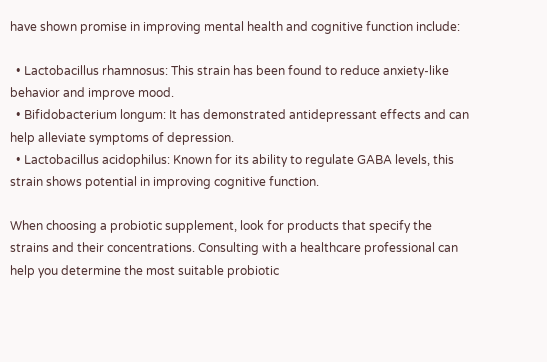have shown promise in improving mental health and cognitive function include:

  • Lactobacillus rhamnosus: This strain has been found to reduce anxiety-like behavior and improve mood.
  • Bifidobacterium longum: It has demonstrated antidepressant effects and can help alleviate symptoms of depression.
  • Lactobacillus acidophilus: Known for its ability to regulate GABA levels, this strain shows potential in improving cognitive function.

When choosing a probiotic supplement, look for products that specify the strains and their concentrations. Consulting with a healthcare professional can help you determine the most suitable probiotic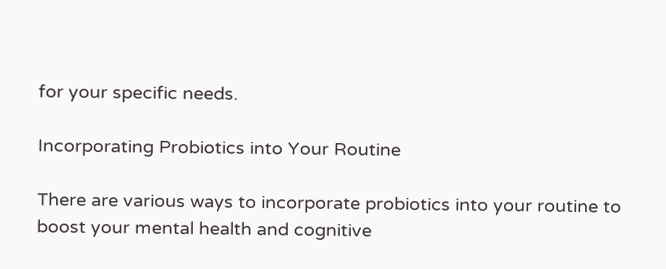for your specific needs.

Incorporating Probiotics into Your Routine

There are various ways to incorporate probiotics into your routine to boost your mental health and cognitive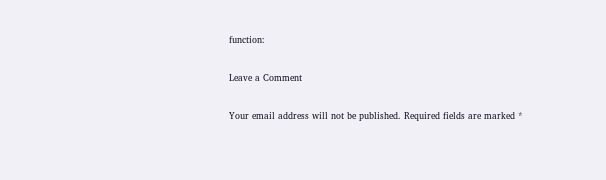function:

Leave a Comment

Your email address will not be published. Required fields are marked *